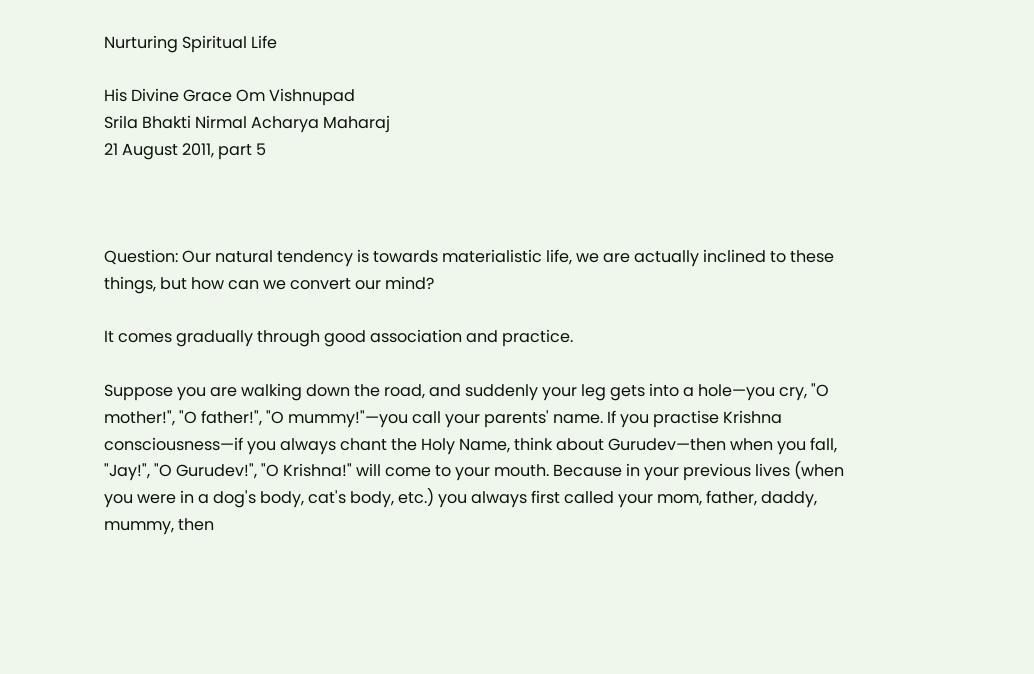Nurturing Spiritual Life

His Divine Grace Om Vishnupad
Srila Bhakti Nirmal Acharya Maharaj
21 August 2011, part 5



Question: Our natural tendency is towards materialistic life, we are actually inclined to these things, but how can we convert our mind?

It comes gradually through good association and practice.

Suppose you are walking down the road, and suddenly your leg gets into a hole—you cry, "O mother!", "O father!", "O mummy!"—you call your parents' name. If you practise Krishna consciousness—if you always chant the Holy Name, think about Gurudev—then when you fall, "Jay!", "O Gurudev!", "O Krishna!" will come to your mouth. Because in your previous lives (when you were in a dog's body, cat's body, etc.) you always first called your mom, father, daddy, mummy, then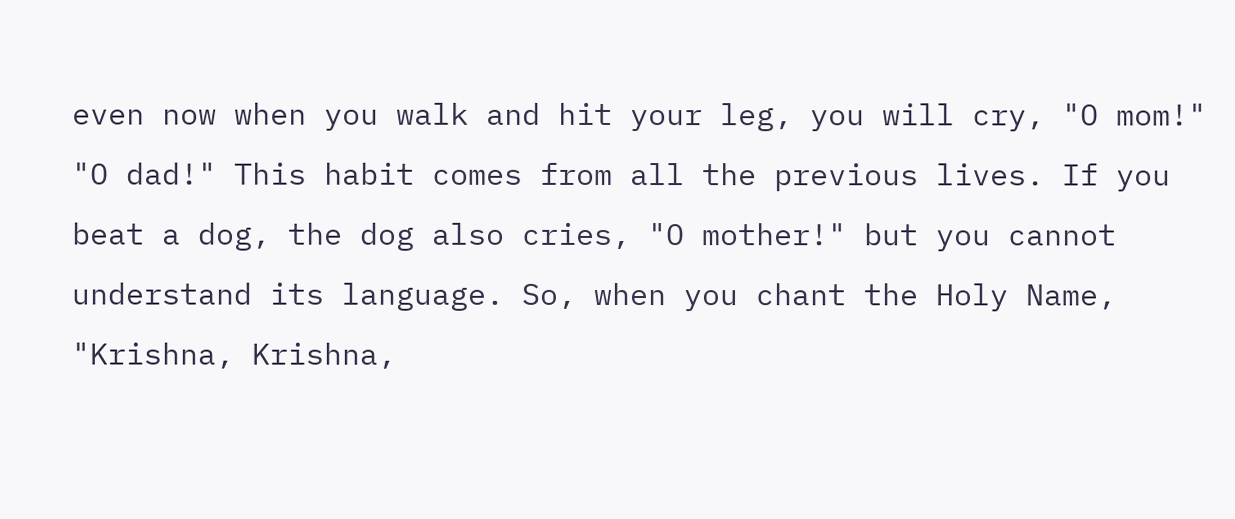even now when you walk and hit your leg, you will cry, "O mom!" "O dad!" This habit comes from all the previous lives. If you beat a dog, the dog also cries, "O mother!" but you cannot understand its language. So, when you chant the Holy Name, "Krishna, Krishna,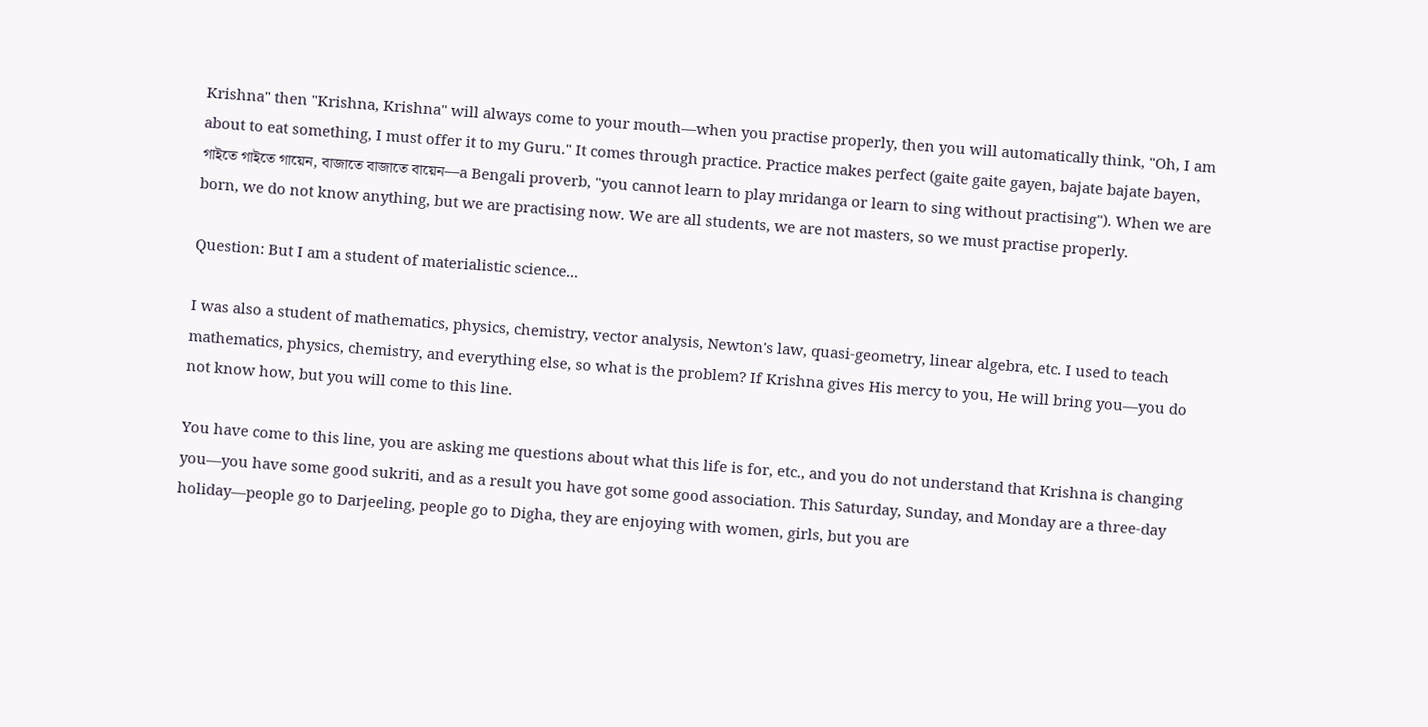Krishna" then "Krishna, Krishna" will always come to your mouth—when you practise properly, then you will automatically think, "Oh, I am about to eat something, I must offer it to my Guru." It comes through practice. Practice makes perfect (gaite gaite gayen, bajate bajate bayen, গাইতে গাইতে গায়েন, বাজাতে বাজাতে বায়েন—a Bengali proverb, "you cannot learn to play mridanga or learn to sing without practising"). When we are born, we do not know anything, but we are practising now. We are all students, we are not masters, so we must practise properly.

Question: But I am a student of materialistic science...

I was also a student of mathematics, physics, chemistry, vector analysis, Newton's law, quasi-geometry, linear algebra, etc. I used to teach mathematics, physics, chemistry, and everything else, so what is the problem? If Krishna gives His mercy to you, He will bring you—you do not know how, but you will come to this line.

You have come to this line, you are asking me questions about what this life is for, etc., and you do not understand that Krishna is changing you—you have some good sukriti, and as a result you have got some good association. This Saturday, Sunday, and Monday are a three-day holiday—people go to Darjeeling, people go to Digha, they are enjoying with women, girls, but you are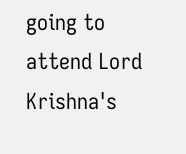going to attend Lord Krishna's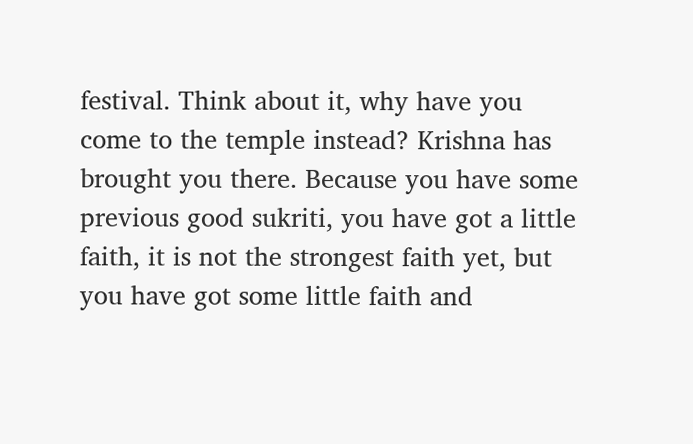festival. Think about it, why have you come to the temple instead? Krishna has brought you there. Because you have some previous good sukriti, you have got a little faith, it is not the strongest faith yet, but you have got some little faith and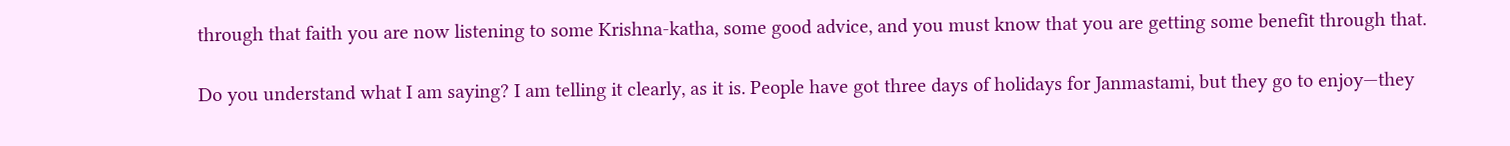through that faith you are now listening to some Krishna-katha, some good advice, and you must know that you are getting some benefit through that.

Do you understand what I am saying? I am telling it clearly, as it is. People have got three days of holidays for Janmastami, but they go to enjoy—they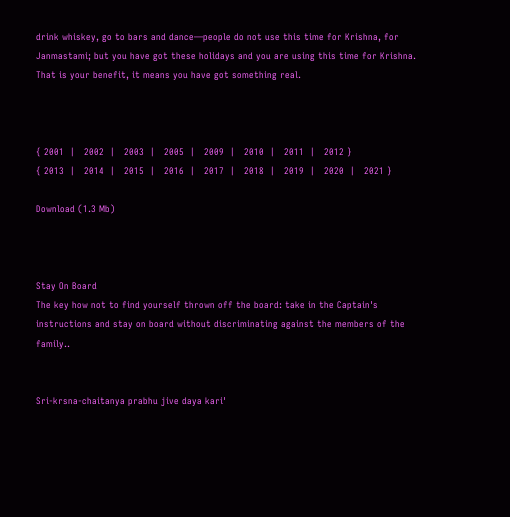drink whiskey, go to bars and dance—people do not use this time for Krishna, for Janmastami; but you have got these holidays and you are using this time for Krishna. That is your benefit, it means you have got something real.



{ 2001  |   2002  |   2003  |   2005  |   2009  |   2010  |   2011  |   2012 }
{ 2013  |   2014  |   2015  |   2016  |   2017  |   2018  |   2019  |   2020  |   2021 }

Download (1.3 Mb)



Stay On Board
The key how not to find yourself thrown off the board: take in the Captain's instructions and stay on board without discriminating against the members of the family..


Sri-krsna-chaitanya prabhu jive daya kari'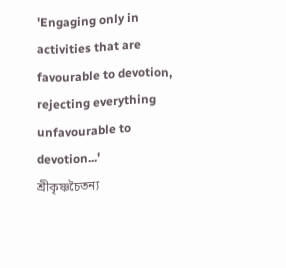'Engaging only in activities that are favourable to devotion, rejecting everything unfavourable to devotion...'
শ্রীকৃষ্ণচৈতন্য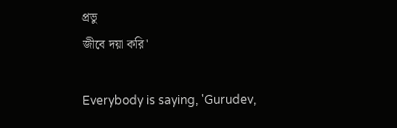প্রভু
জীবে দয়া করি'

Everybody is saying, 'Gurudev,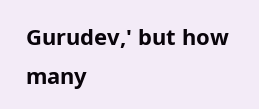Gurudev,' but how many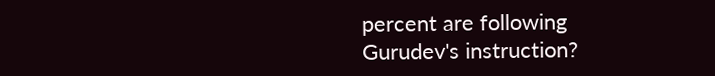percent are following
Gurudev's instruction?